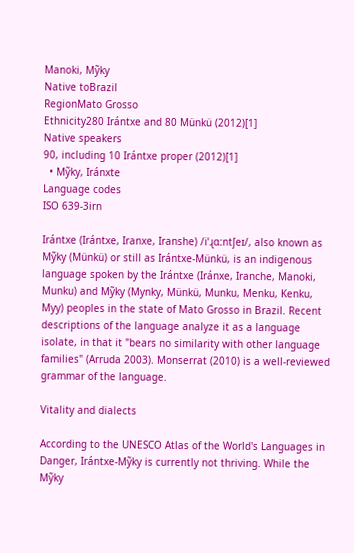Manoki, Mỹky
Native toBrazil
RegionMato Grosso
Ethnicity280 Irántxe and 80 Münkü (2012)[1]
Native speakers
90, including 10 Irántxe proper (2012)[1]
  • Mỹky, Iránxte
Language codes
ISO 639-3irn

Irántxe (Irántxe, Iranxe, Iranshe) /iˈɻɑːntʃeɪ/, also known as Mỹky (Münkü) or still as Irántxe-Münkü, is an indigenous language spoken by the Irántxe (Iránxe, Iranche, Manoki, Munku) and Mỹky (Mynky, Münkü, Munku, Menku, Kenku, Myy) peoples in the state of Mato Grosso in Brazil. Recent descriptions of the language analyze it as a language isolate, in that it "bears no similarity with other language families" (Arruda 2003). Monserrat (2010) is a well-reviewed grammar of the language.

Vitality and dialects

According to the UNESCO Atlas of the World's Languages in Danger, Irántxe-Mỹky is currently not thriving. While the Mỹky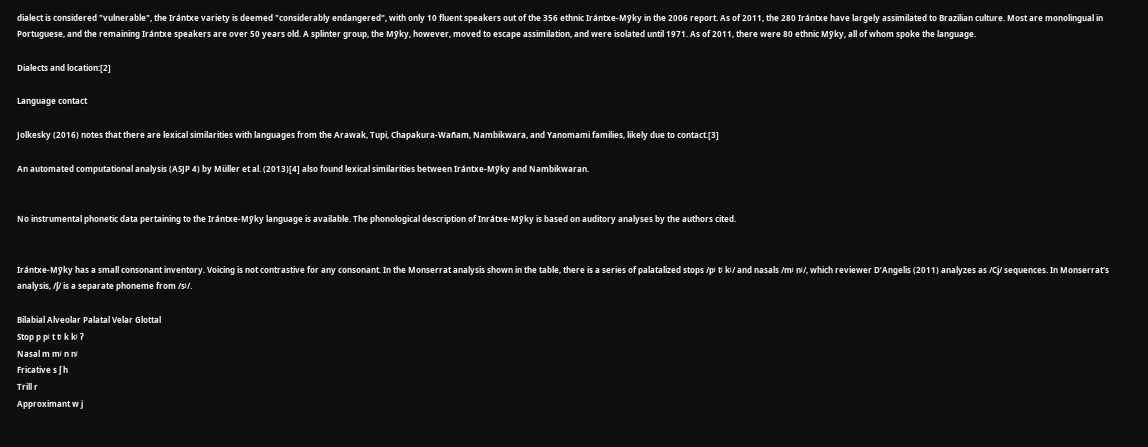dialect is considered "vulnerable", the Irántxe variety is deemed "considerably endangered", with only 10 fluent speakers out of the 356 ethnic Irántxe-Mỹky in the 2006 report. As of 2011, the 280 Irántxe have largely assimilated to Brazilian culture. Most are monolingual in Portuguese, and the remaining Irántxe speakers are over 50 years old. A splinter group, the Mỹky, however, moved to escape assimilation, and were isolated until 1971. As of 2011, there were 80 ethnic Mỹky, all of whom spoke the language.

Dialects and location:[2]

Language contact

Jolkesky (2016) notes that there are lexical similarities with languages from the Arawak, Tupi, Chapakura-Wañam, Nambikwara, and Yanomami families, likely due to contact.[3]

An automated computational analysis (ASJP 4) by Müller et al. (2013)[4] also found lexical similarities between Irántxe-Mỹky and Nambikwaran.


No instrumental phonetic data pertaining to the Irántxe-Mỹky language is available. The phonological description of Inrátxe-Mỹky is based on auditory analyses by the authors cited.


Irántxe-Mỹky has a small consonant inventory. Voicing is not contrastive for any consonant. In the Monserrat analysis shown in the table, there is a series of palatalized stops /pʲ tʲ kʲ/ and nasals /mʲ nʲ/, which reviewer D’Angelis (2011) analyzes as /Cj/ sequences. In Monserrat's analysis, /ʃ/ is a separate phoneme from /sʲ/.

Bilabial Alveolar Palatal Velar Glottal
Stop p pʲ t tʲ k kʲ ʔ
Nasal m mʲ n nʲ
Fricative s ʃ h
Trill r
Approximant w j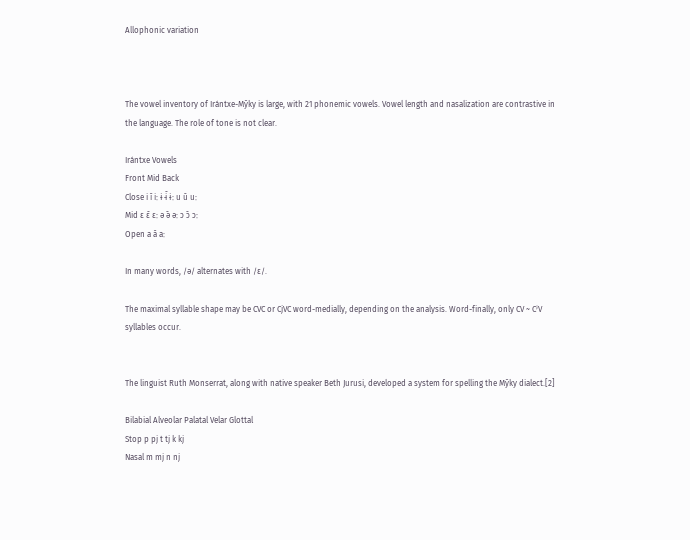Allophonic variation



The vowel inventory of Irántxe-Mỹky is large, with 21 phonemic vowels. Vowel length and nasalization are contrastive in the language. The role of tone is not clear.

Irántxe Vowels
Front Mid Back
Close i ĩ iː ɨ ɨ̃ ɨː u ũ uː
Mid ɛ ɛ̃ ɛː ə ə̃ əː ɔ ɔ̃ ɔː
Open a ã aː

In many words, /ə/ alternates with /ɛ/.

The maximal syllable shape may be CVC or CjVC word-medially, depending on the analysis. Word-finally, only CV ~ CʲV syllables occur.


The linguist Ruth Monserrat, along with native speaker Beth Jurusi, developed a system for spelling the Mỹky dialect.[2]

Bilabial Alveolar Palatal Velar Glottal
Stop p pj t tj k kj
Nasal m mj n nj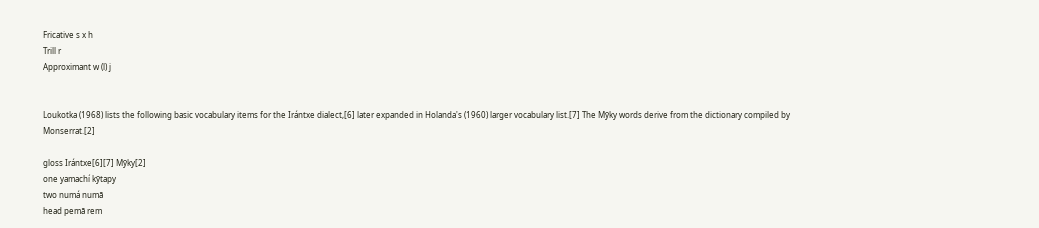Fricative s x h
Trill r
Approximant w (l) j


Loukotka (1968) lists the following basic vocabulary items for the Irántxe dialect,[6] later expanded in Holanda's (1960) larger vocabulary list.[7] The Mỹky words derive from the dictionary compiled by Monserrat.[2]

gloss Irántxe[6][7] Mỹky[2]
one yamachí kỹtapy
two numá numã
head pemã rem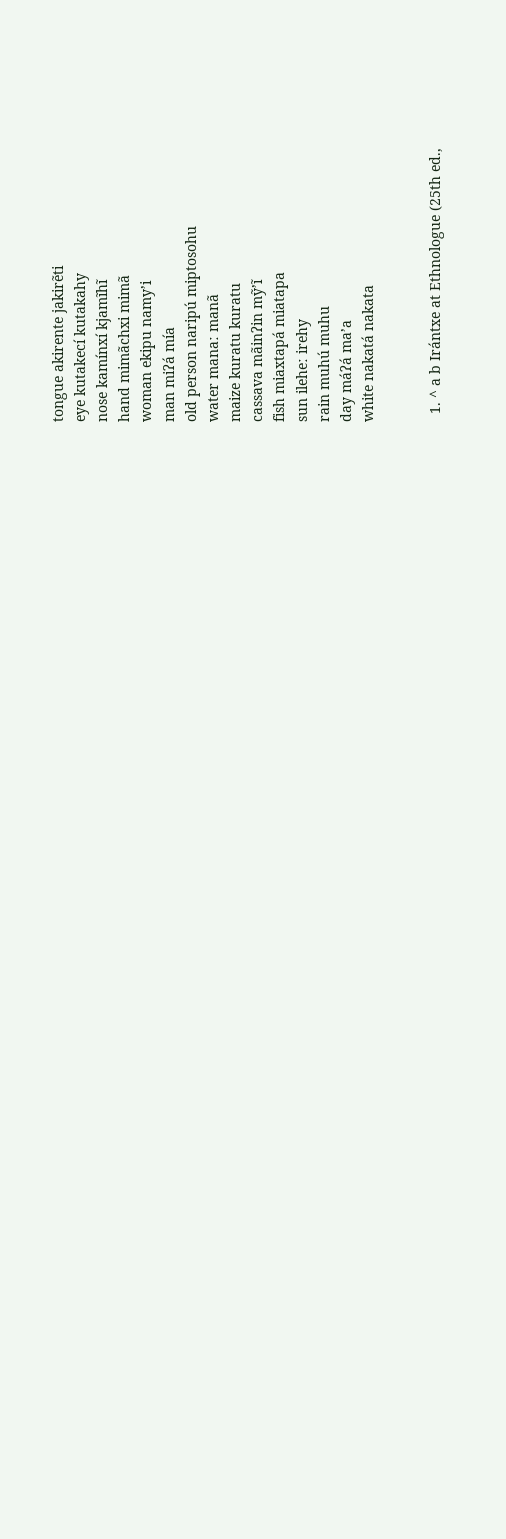tongue akirente jakirẽti
eye kutakecí kutakahy
nose kamínxí kjamĩhĩ
hand mimãchxi mimã
woman ekipu namy’i
man miʔá mía
old person naripú miptosohu
water manaː manã
maize kuratu kuratu
cassava mãinʔin mỹ’ĩ
fish miaxtapá miatapa
sun ileheː irehy
rain muhú muhu
day máʔá ma’a
white nakatá nakata


  1. ^ a b Irántxe at Ethnologue (25th ed.,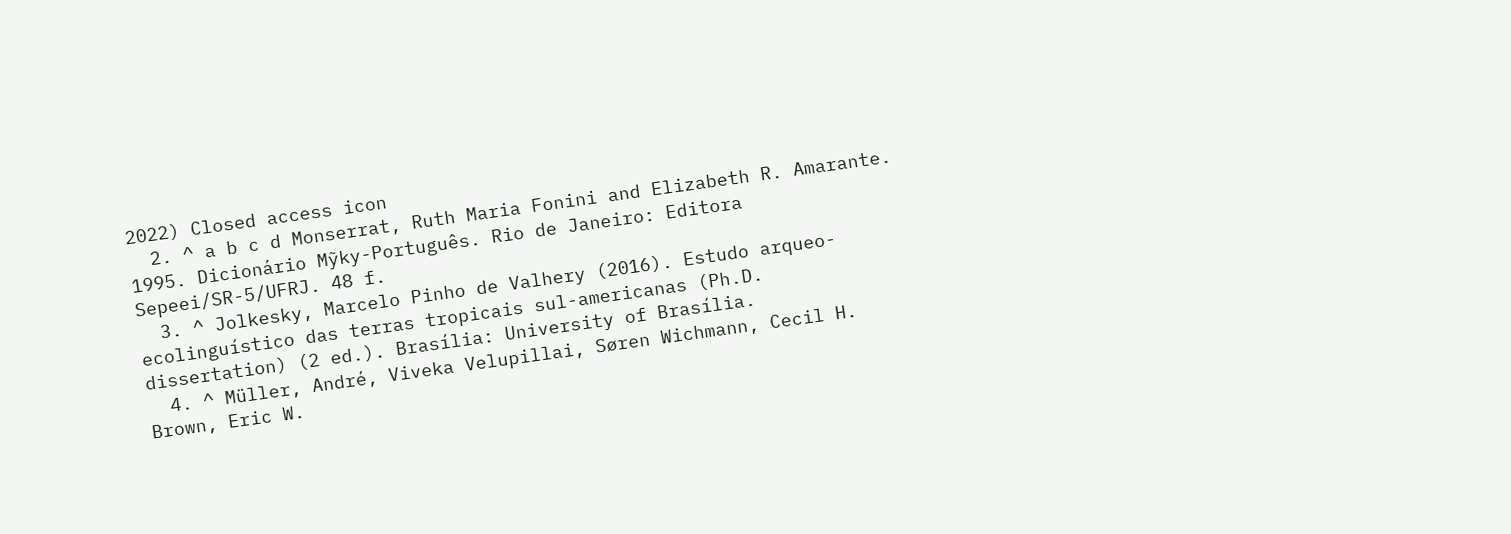2022) Closed access icon
  2. ^ a b c d Monserrat, Ruth Maria Fonini and Elizabeth R. Amarante. 1995. Dicionário Mỹky-Português. Rio de Janeiro: Editora Sepeei/SR-5/UFRJ. 48 f.
  3. ^ Jolkesky, Marcelo Pinho de Valhery (2016). Estudo arqueo-ecolinguístico das terras tropicais sul-americanas (Ph.D. dissertation) (2 ed.). Brasília: University of Brasília.
  4. ^ Müller, André, Viveka Velupillai, Søren Wichmann, Cecil H. Brown, Eric W.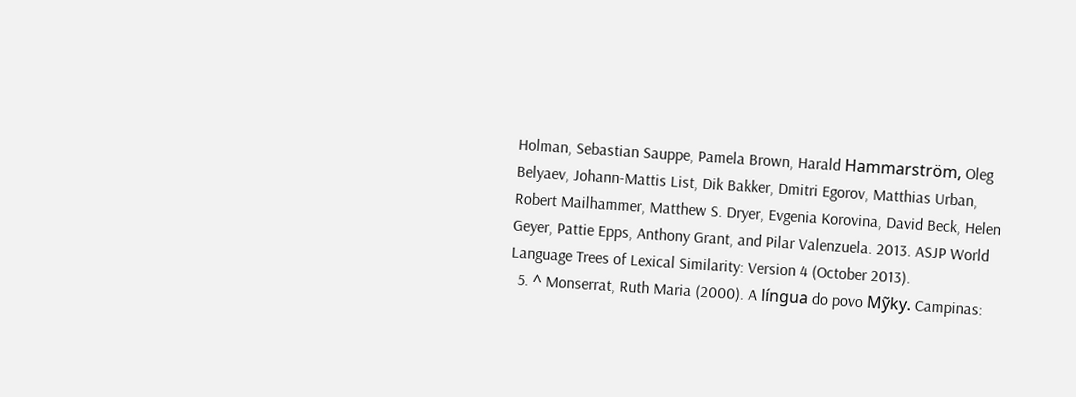Holman, Sebastian Sauppe, Pamela Brown, Harald Hammarström, Oleg Belyaev, Johann-Mattis List, Dik Bakker, Dmitri Egorov, Matthias Urban, Robert Mailhammer, Matthew S. Dryer, Evgenia Korovina, David Beck, Helen Geyer, Pattie Epps, Anthony Grant, and Pilar Valenzuela. 2013. ASJP World Language Trees of Lexical Similarity: Version 4 (October 2013).
  5. ^ Monserrat, Ruth Maria (2000). A língua do povo Mỹky. Campinas: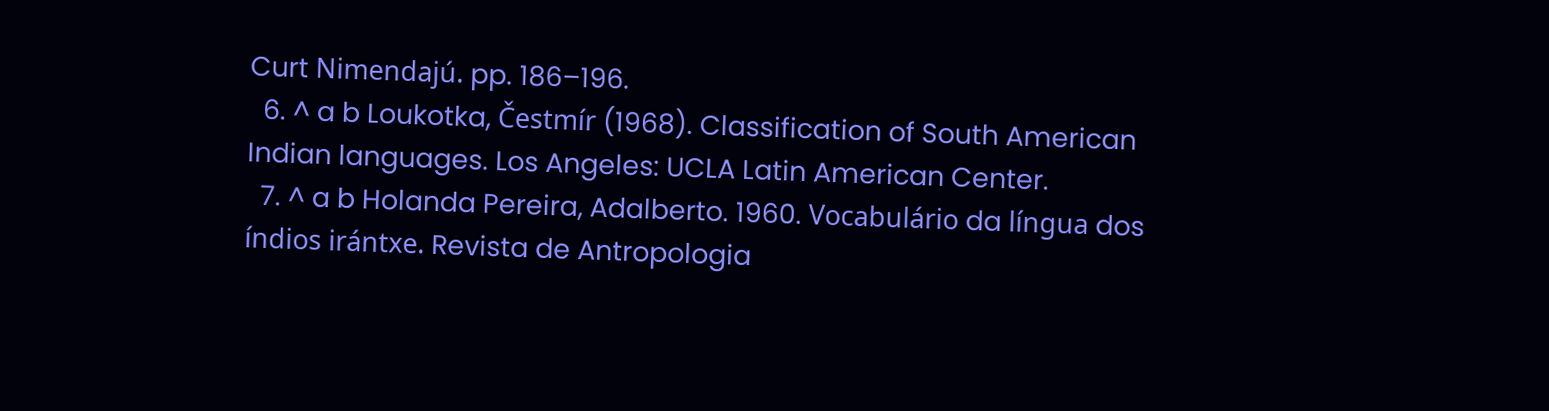Curt Nimendajú. pp. 186–196.
  6. ^ a b Loukotka, Čestmír (1968). Classification of South American Indian languages. Los Angeles: UCLA Latin American Center.
  7. ^ a b Holanda Pereira, Adalberto. 1960. Vocabulário da língua dos índios irántxe. Revista de Antropologia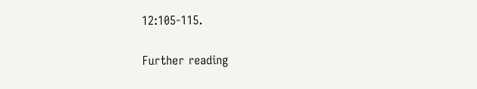12:105-115.

Further reading